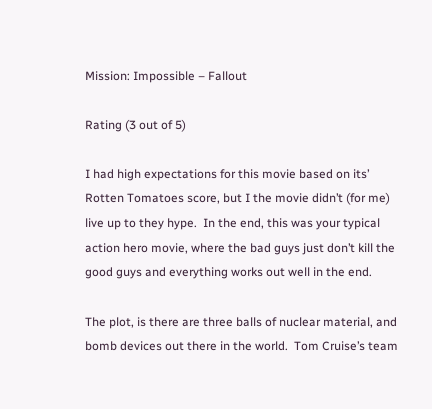Mission: Impossible – Fallout

Rating (3 out of 5)

I had high expectations for this movie based on its’ Rotten Tomatoes score, but I the movie didn’t (for me) live up to they hype.  In the end, this was your typical action hero movie, where the bad guys just don’t kill the good guys and everything works out well in the end.

The plot, is there are three balls of nuclear material, and bomb devices out there in the world.  Tom Cruise’s team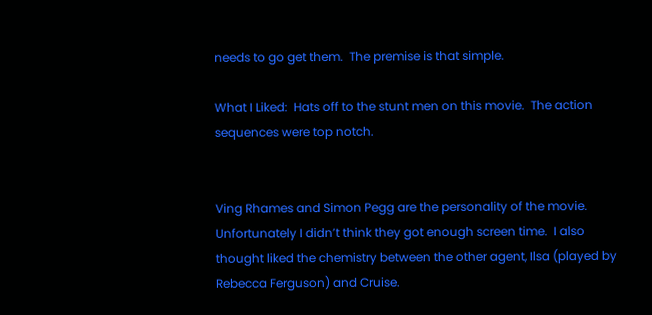needs to go get them.  The premise is that simple.

What I Liked:  Hats off to the stunt men on this movie.  The action sequences were top notch.


Ving Rhames and Simon Pegg are the personality of the movie.  Unfortunately I didn’t think they got enough screen time.  I also thought liked the chemistry between the other agent, Ilsa (played by Rebecca Ferguson) and Cruise.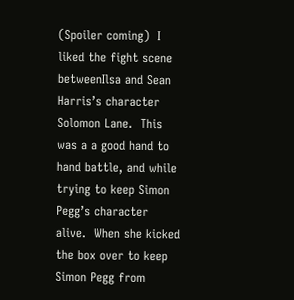(Spoiler coming)  I liked the fight scene betweenIlsa and Sean Harris’s character Solomon Lane.  This was a a good hand to hand battle, and while trying to keep Simon Pegg’s character alive.  When she kicked the box over to keep Simon Pegg from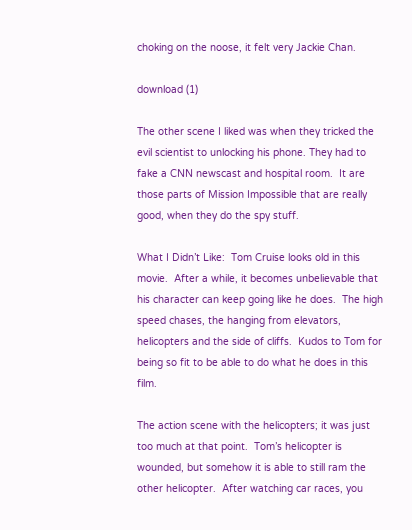choking on the noose, it felt very Jackie Chan.

download (1)

The other scene I liked was when they tricked the evil scientist to unlocking his phone. They had to fake a CNN newscast and hospital room.  It are those parts of Mission Impossible that are really good, when they do the spy stuff.

What I Didn’t Like:  Tom Cruise looks old in this movie.  After a while, it becomes unbelievable that his character can keep going like he does.  The high speed chases, the hanging from elevators, helicopters and the side of cliffs.  Kudos to Tom for being so fit to be able to do what he does in this film.

The action scene with the helicopters; it was just too much at that point.  Tom’s helicopter is wounded, but somehow it is able to still ram the other helicopter.  After watching car races, you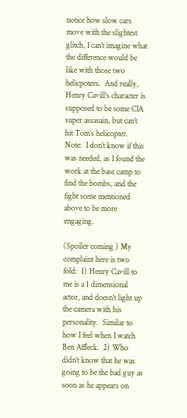notice how slow cars move with the slightest glitch, I can’t imagine what the difference would be like with those two helicpoters.  And really, Henry Cavill’s character is supposed to be some CIA super assasain, but can’t hit Tom’s helicopter.  Note:  I don’t know if this was needed, as I found the work at the base camp to find the bombs, and the fight scene mentioned above to be more engaging.

(Spoiler coming ) My complaint here is two fold:  1) Henry Cavill to me is a 1 dimensional actor, and doesn’t light up the camera with his personality.  Similar to how I feel when I watch Ben Affleck.  2) Who didn’t know that he was going to be the bad guy as soon as he appears on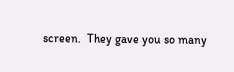screen.  They gave you so many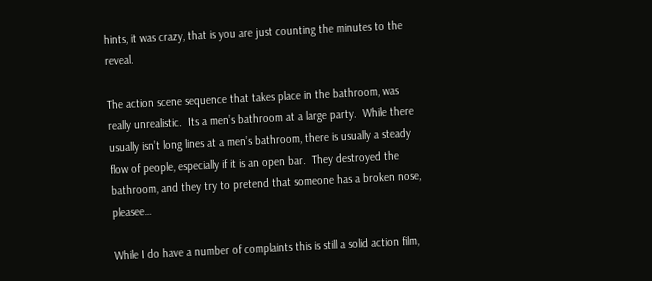hints, it was crazy, that is you are just counting the minutes to the reveal.

The action scene sequence that takes place in the bathroom, was really unrealistic.  Its a men’s bathroom at a large party.  While there usually isn’t long lines at a men’s bathroom, there is usually a steady flow of people, especially if it is an open bar.  They destroyed the bathroom, and they try to pretend that someone has a broken nose, pleasee…

While I do have a number of complaints this is still a solid action film,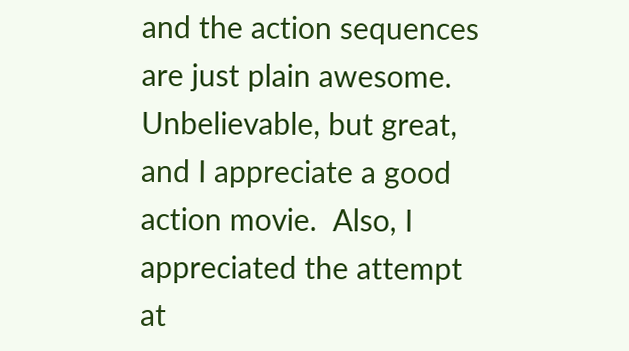and the action sequences are just plain awesome.  Unbelievable, but great, and I appreciate a good action movie.  Also, I appreciated the attempt at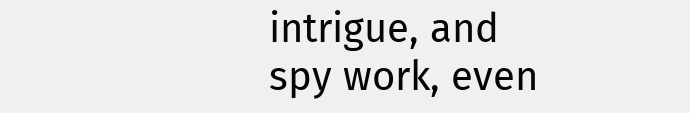intrigue, and spy work, even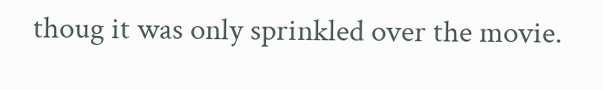thoug it was only sprinkled over the movie.